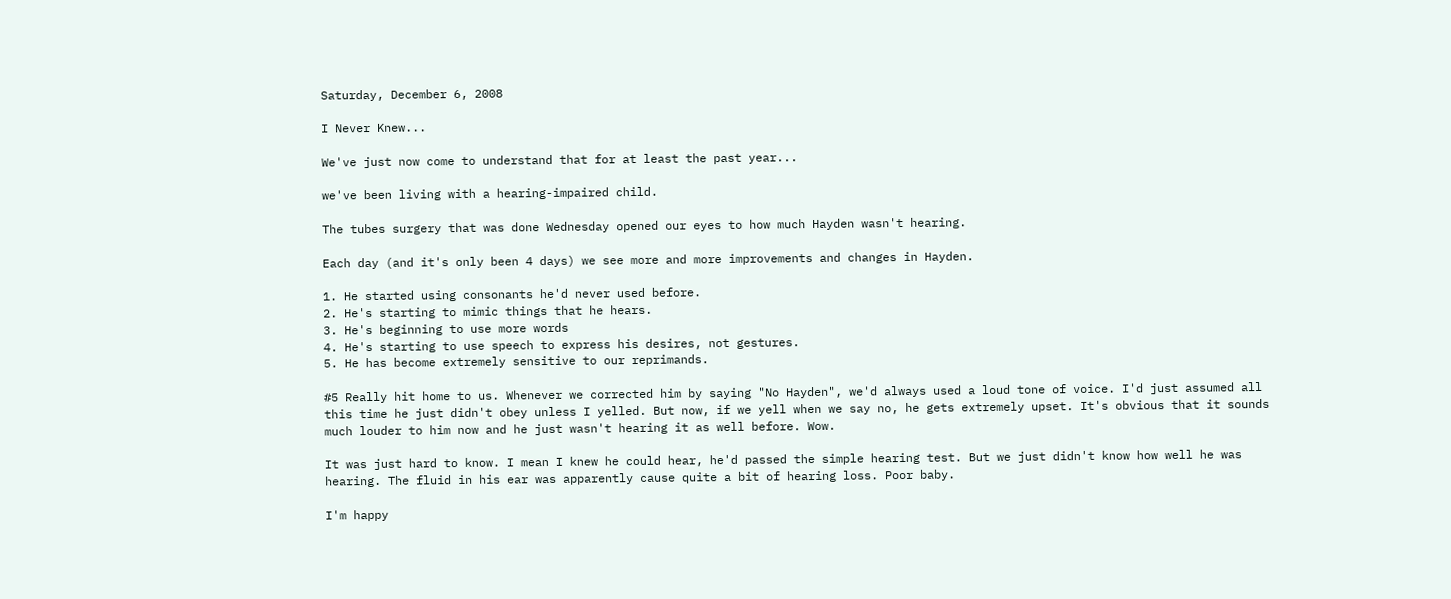Saturday, December 6, 2008

I Never Knew...

We've just now come to understand that for at least the past year...

we've been living with a hearing-impaired child.

The tubes surgery that was done Wednesday opened our eyes to how much Hayden wasn't hearing.

Each day (and it's only been 4 days) we see more and more improvements and changes in Hayden.

1. He started using consonants he'd never used before.
2. He's starting to mimic things that he hears.
3. He's beginning to use more words
4. He's starting to use speech to express his desires, not gestures.
5. He has become extremely sensitive to our reprimands.

#5 Really hit home to us. Whenever we corrected him by saying "No Hayden", we'd always used a loud tone of voice. I'd just assumed all this time he just didn't obey unless I yelled. But now, if we yell when we say no, he gets extremely upset. It's obvious that it sounds much louder to him now and he just wasn't hearing it as well before. Wow.

It was just hard to know. I mean I knew he could hear, he'd passed the simple hearing test. But we just didn't know how well he was hearing. The fluid in his ear was apparently cause quite a bit of hearing loss. Poor baby.

I'm happy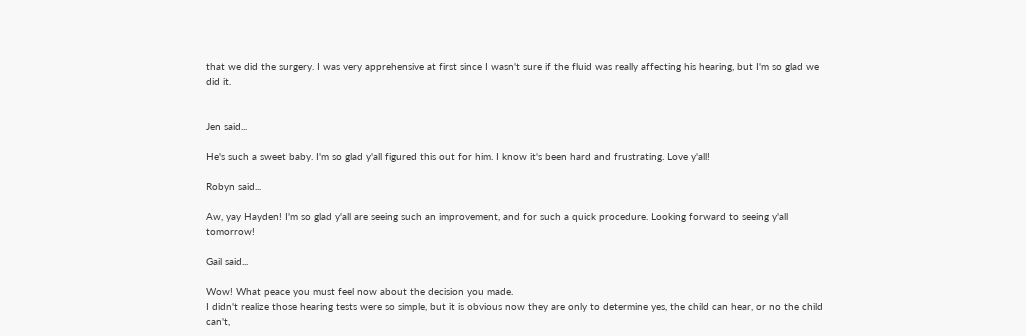that we did the surgery. I was very apprehensive at first since I wasn't sure if the fluid was really affecting his hearing, but I'm so glad we did it.


Jen said...

He's such a sweet baby. I'm so glad y'all figured this out for him. I know it's been hard and frustrating. Love y'all!

Robyn said...

Aw, yay Hayden! I'm so glad y'all are seeing such an improvement, and for such a quick procedure. Looking forward to seeing y'all tomorrow!

Gail said...

Wow! What peace you must feel now about the decision you made.
I didn't realize those hearing tests were so simple, but it is obvious now they are only to determine yes, the child can hear, or no the child can't,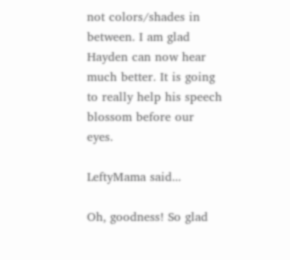not colors/shades in between. I am glad Hayden can now hear much better. It is going to really help his speech blossom before our eyes.

LeftyMama said...

Oh, goodness! So glad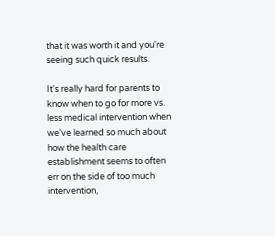that it was worth it and you're seeing such quick results.

It's really hard for parents to know when to go for more vs. less medical intervention when we've learned so much about how the health care establishment seems to often err on the side of too much intervention,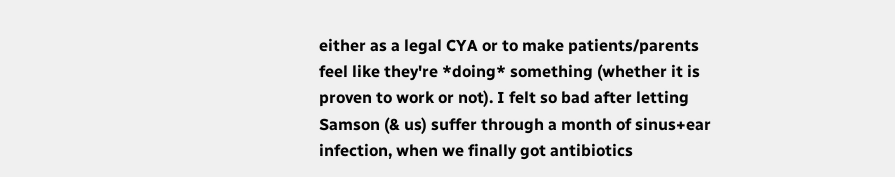either as a legal CYA or to make patients/parents feel like they're *doing* something (whether it is proven to work or not). I felt so bad after letting Samson (& us) suffer through a month of sinus+ear infection, when we finally got antibiotics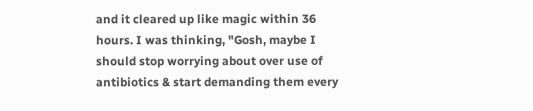and it cleared up like magic within 36 hours. I was thinking, "Gosh, maybe I should stop worrying about over use of antibiotics & start demanding them every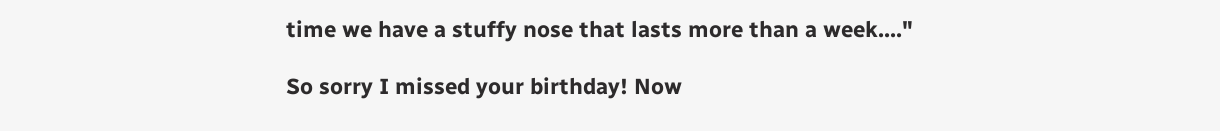time we have a stuffy nose that lasts more than a week...."

So sorry I missed your birthday! Now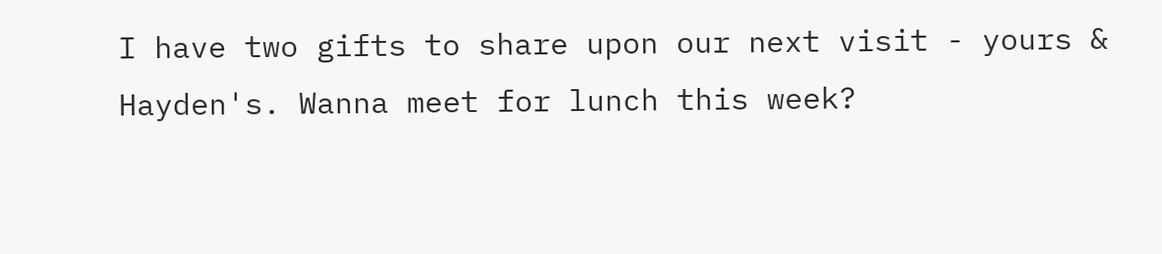I have two gifts to share upon our next visit - yours & Hayden's. Wanna meet for lunch this week?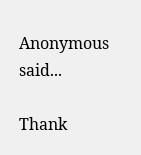Anonymous said...

Thank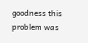goodness this problem was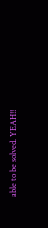able to be solved. YEAH!!